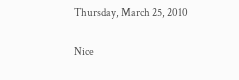Thursday, March 25, 2010

Nice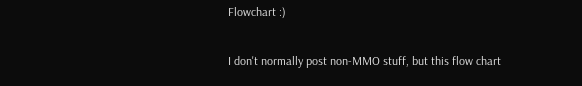Flowchart :)

I don't normally post non-MMO stuff, but this flow chart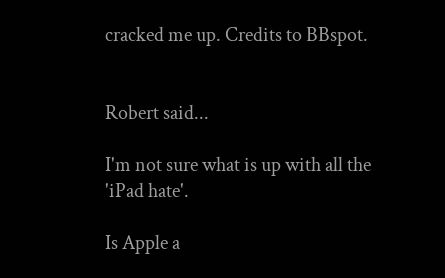cracked me up. Credits to BBspot.


Robert said...

I'm not sure what is up with all the 'iPad hate'.

Is Apple a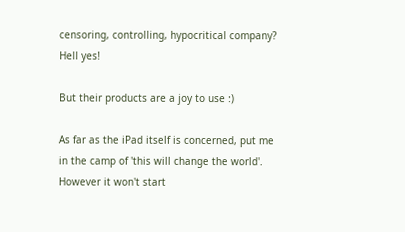censoring, controlling, hypocritical company? Hell yes!

But their products are a joy to use :)

As far as the iPad itself is concerned, put me in the camp of 'this will change the world'.
However it won't start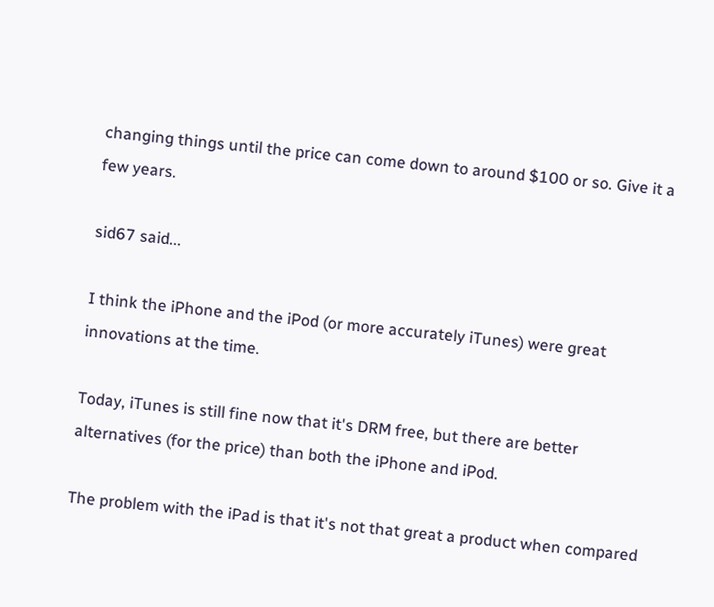changing things until the price can come down to around $100 or so. Give it a few years.

sid67 said...

I think the iPhone and the iPod (or more accurately iTunes) were great innovations at the time.

Today, iTunes is still fine now that it's DRM free, but there are better alternatives (for the price) than both the iPhone and iPod.

The problem with the iPad is that it's not that great a product when compared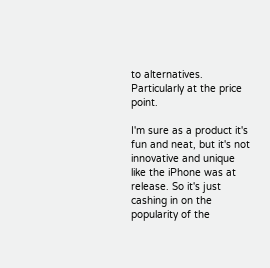to alternatives. Particularly at the price point.

I'm sure as a product it's fun and neat, but it's not innovative and unique like the iPhone was at release. So it's just cashing in on the popularity of the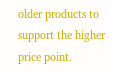older products to support the higher price point.